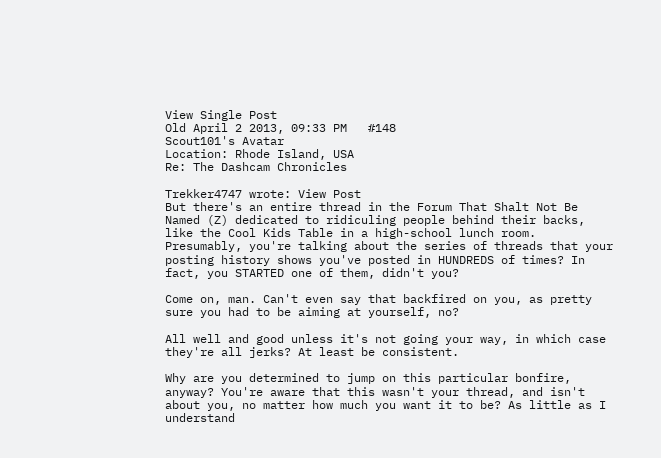View Single Post
Old April 2 2013, 09:33 PM   #148
Scout101's Avatar
Location: Rhode Island, USA
Re: The Dashcam Chronicles

Trekker4747 wrote: View Post
But there's an entire thread in the Forum That Shalt Not Be Named (Z) dedicated to ridiculing people behind their backs, like the Cool Kids Table in a high-school lunch room.
Presumably, you're talking about the series of threads that your posting history shows you've posted in HUNDREDS of times? In fact, you STARTED one of them, didn't you?

Come on, man. Can't even say that backfired on you, as pretty sure you had to be aiming at yourself, no?

All well and good unless it's not going your way, in which case they're all jerks? At least be consistent.

Why are you determined to jump on this particular bonfire, anyway? You're aware that this wasn't your thread, and isn't about you, no matter how much you want it to be? As little as I understand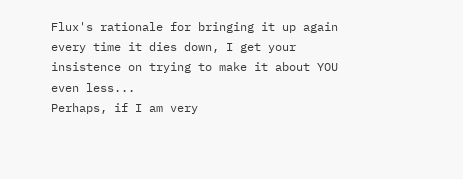Flux's rationale for bringing it up again every time it dies down, I get your insistence on trying to make it about YOU even less...
Perhaps, if I am very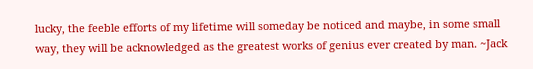lucky, the feeble efforts of my lifetime will someday be noticed and maybe, in some small way, they will be acknowledged as the greatest works of genius ever created by man. ~Jack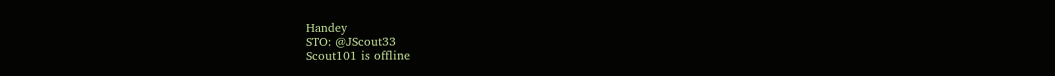Handey
STO: @JScout33
Scout101 is offline